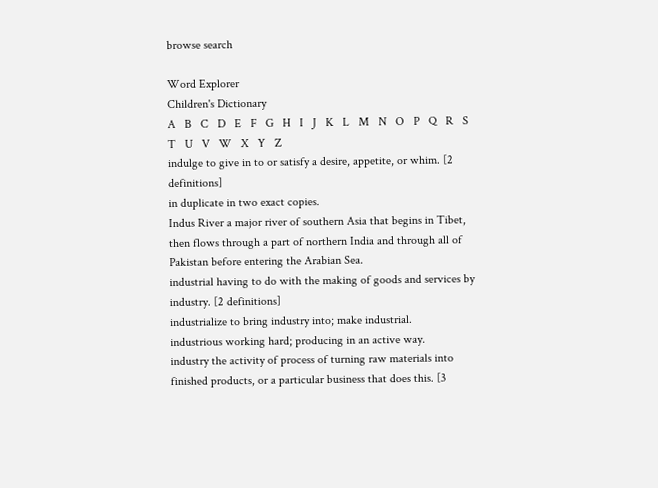browse search

Word Explorer
Children's Dictionary
A   B   C   D   E   F   G   H   I   J   K   L   M   N   O   P   Q   R   S   T   U   V   W   X   Y   Z
indulge to give in to or satisfy a desire, appetite, or whim. [2 definitions]
in duplicate in two exact copies.
Indus River a major river of southern Asia that begins in Tibet, then flows through a part of northern India and through all of Pakistan before entering the Arabian Sea.
industrial having to do with the making of goods and services by industry. [2 definitions]
industrialize to bring industry into; make industrial.
industrious working hard; producing in an active way.
industry the activity of process of turning raw materials into finished products, or a particular business that does this. [3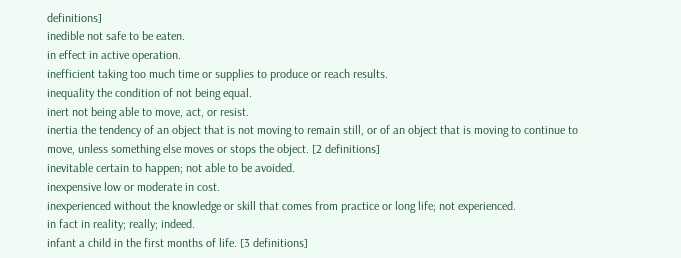definitions]
inedible not safe to be eaten.
in effect in active operation.
inefficient taking too much time or supplies to produce or reach results.
inequality the condition of not being equal.
inert not being able to move, act, or resist.
inertia the tendency of an object that is not moving to remain still, or of an object that is moving to continue to move, unless something else moves or stops the object. [2 definitions]
inevitable certain to happen; not able to be avoided.
inexpensive low or moderate in cost.
inexperienced without the knowledge or skill that comes from practice or long life; not experienced.
in fact in reality; really; indeed.
infant a child in the first months of life. [3 definitions]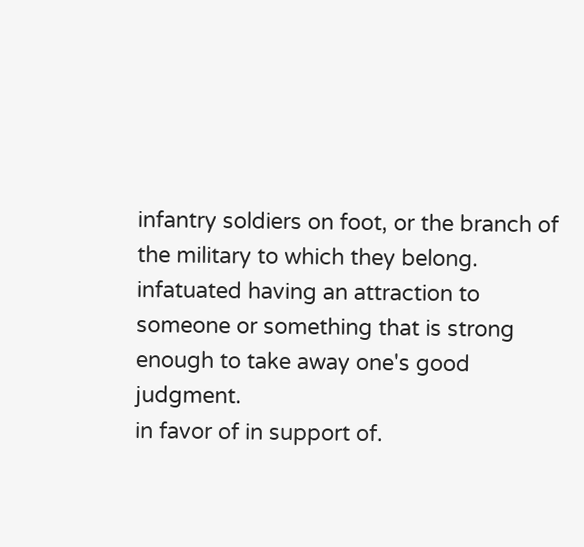infantry soldiers on foot, or the branch of the military to which they belong.
infatuated having an attraction to someone or something that is strong enough to take away one's good judgment.
in favor of in support of.